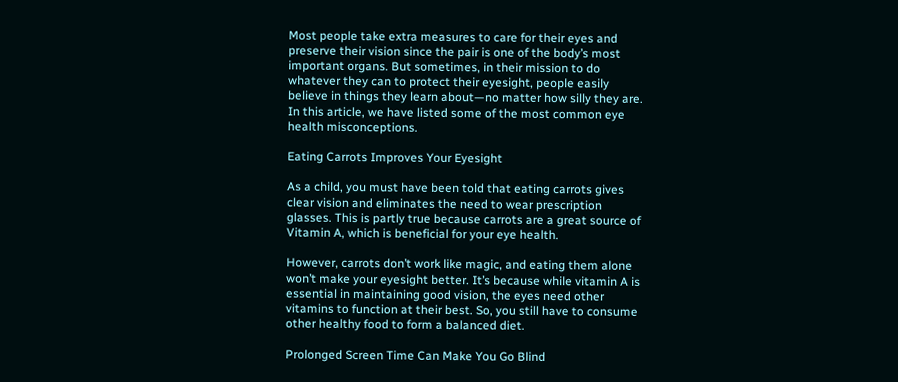Most people take extra measures to care for their eyes and preserve their vision since the pair is one of the body’s most important organs. But sometimes, in their mission to do whatever they can to protect their eyesight, people easily believe in things they learn about—no matter how silly they are. In this article, we have listed some of the most common eye health misconceptions.

Eating Carrots Improves Your Eyesight

As a child, you must have been told that eating carrots gives clear vision and eliminates the need to wear prescription glasses. This is partly true because carrots are a great source of Vitamin A, which is beneficial for your eye health.

However, carrots don’t work like magic, and eating them alone won’t make your eyesight better. It’s because while vitamin A is essential in maintaining good vision, the eyes need other vitamins to function at their best. So, you still have to consume other healthy food to form a balanced diet.

Prolonged Screen Time Can Make You Go Blind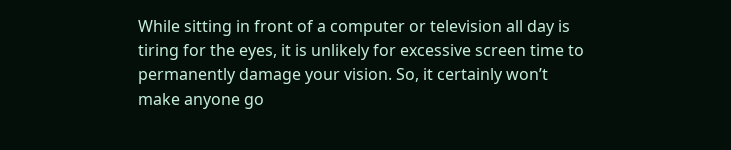While sitting in front of a computer or television all day is tiring for the eyes, it is unlikely for excessive screen time to permanently damage your vision. So, it certainly won’t make anyone go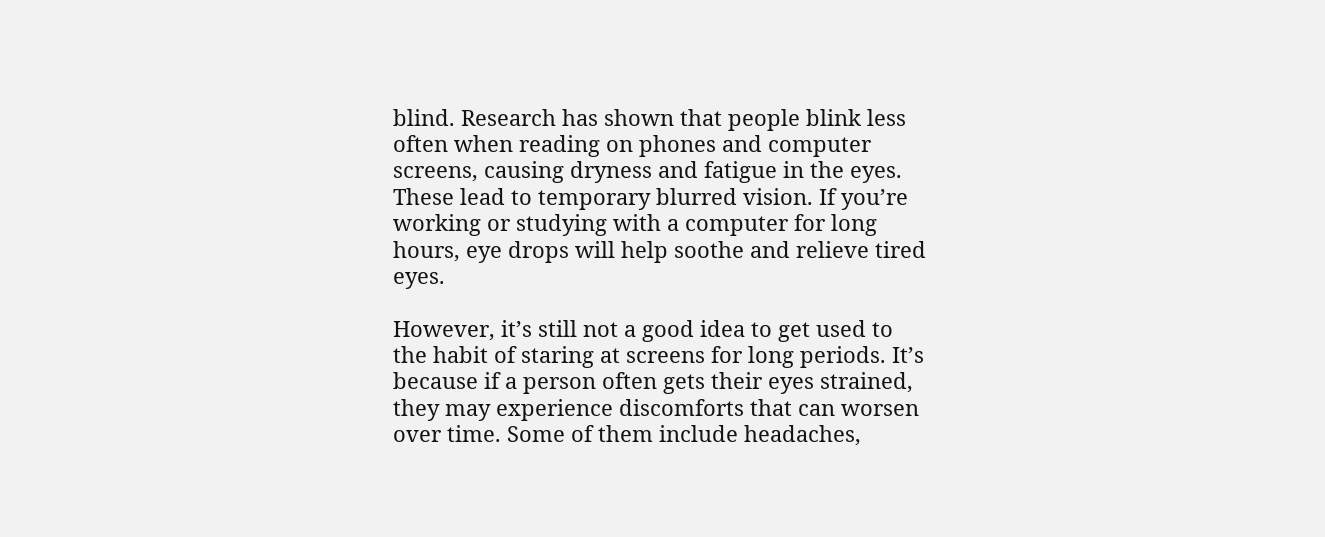blind. Research has shown that people blink less often when reading on phones and computer screens, causing dryness and fatigue in the eyes. These lead to temporary blurred vision. If you’re working or studying with a computer for long hours, eye drops will help soothe and relieve tired eyes.

However, it’s still not a good idea to get used to the habit of staring at screens for long periods. It’s because if a person often gets their eyes strained, they may experience discomforts that can worsen over time. Some of them include headaches,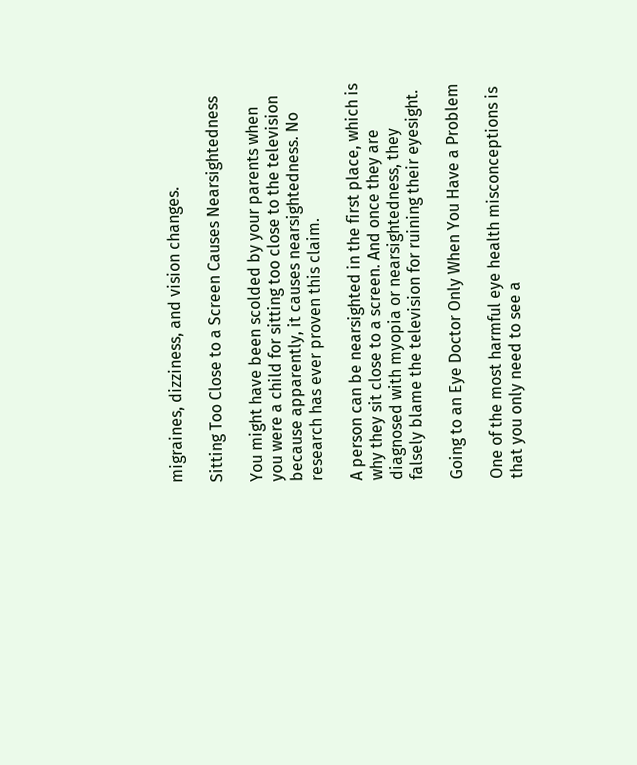migraines, dizziness, and vision changes.

Sitting Too Close to a Screen Causes Nearsightedness

You might have been scolded by your parents when you were a child for sitting too close to the television because apparently, it causes nearsightedness. No research has ever proven this claim.

A person can be nearsighted in the first place, which is why they sit close to a screen. And once they are diagnosed with myopia or nearsightedness, they falsely blame the television for ruining their eyesight.

Going to an Eye Doctor Only When You Have a Problem

One of the most harmful eye health misconceptions is that you only need to see a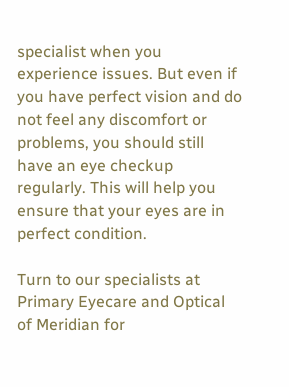specialist when you experience issues. But even if you have perfect vision and do not feel any discomfort or problems, you should still have an eye checkup regularly. This will help you ensure that your eyes are in perfect condition.

Turn to our specialists at Primary Eyecare and Optical of Meridian for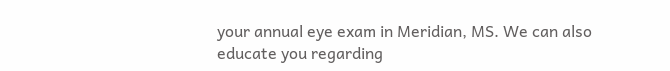your annual eye exam in Meridian, MS. We can also educate you regarding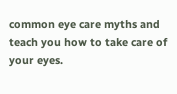common eye care myths and teach you how to take care of your eyes.